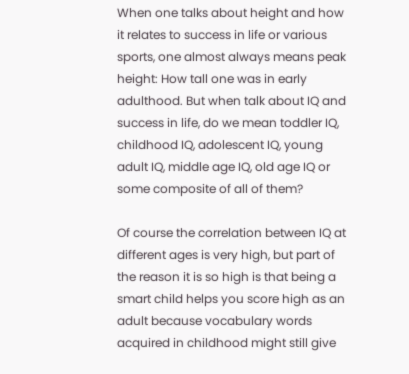When one talks about height and how it relates to success in life or various sports, one almost always means peak height: How tall one was in early adulthood. But when talk about IQ and success in life, do we mean toddler IQ, childhood IQ, adolescent IQ, young adult IQ, middle age IQ, old age IQ or some composite of all of them?

Of course the correlation between IQ at different ages is very high, but part of the reason it is so high is that being a smart child helps you score high as an adult because vocabulary words acquired in childhood might still give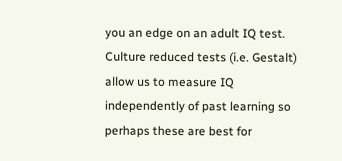you an edge on an adult IQ test. Culture reduced tests (i.e. Gestalt) allow us to measure IQ independently of past learning so perhaps these are best for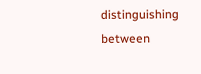distinguishing between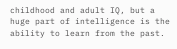childhood and adult IQ, but a huge part of intelligence is the ability to learn from the past.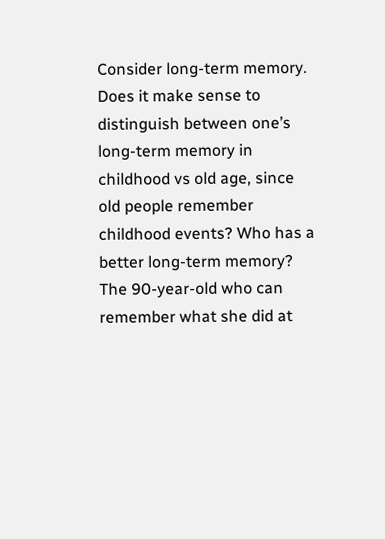Consider long-term memory. Does it make sense to distinguish between one’s long-term memory in childhood vs old age, since old people remember childhood events? Who has a better long-term memory? The 90-year-old who can remember what she did at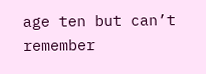age ten but can’t remember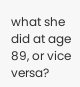what she did at age 89, or vice versa?